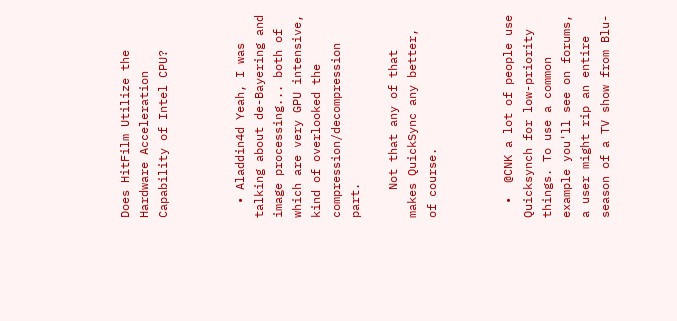Does HitFilm Utilize the Hardware Acceleration Capability of Intel CPU?



  • Aladdin4d Yeah, I was talking about de-Bayering and image processing... both of which are very GPU intensive, kind of overlooked the compression/decompression part.

    Not that any of that makes QuickSync any better, of course.



  •  @CNK a lot of people use Quicksynch for low-priority things. To use a common example you'll see on forums, a user might rip an entire season of a TV show from Blu-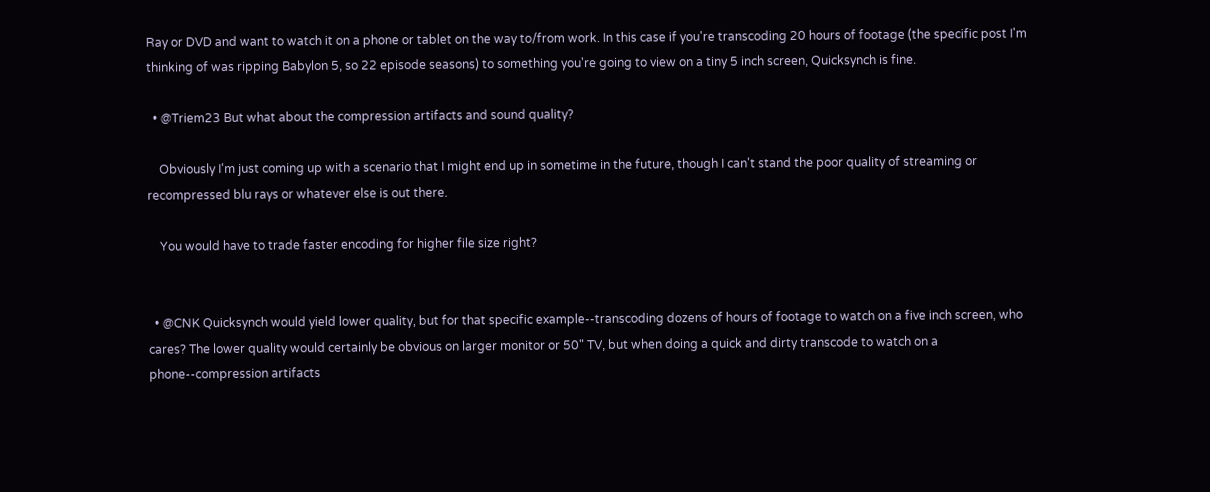Ray or DVD and want to watch it on a phone or tablet on the way to/from work. In this case if you're transcoding 20 hours of footage (the specific post I'm thinking of was ripping Babylon 5, so 22 episode seasons) to something you're going to view on a tiny 5 inch screen, Quicksynch is fine.

  • @Triem23 But what about the compression artifacts and sound quality?

    Obviously I'm just coming up with a scenario that I might end up in sometime in the future, though I can't stand the poor quality of streaming or recompressed blu rays or whatever else is out there.

    You would have to trade faster encoding for higher file size right?


  • @CNK Quicksynch would yield lower quality, but for that specific example--transcoding dozens of hours of footage to watch on a five inch screen, who cares? The lower quality would certainly be obvious on larger monitor or 50" TV, but when doing a quick and dirty transcode to watch on a phone--compression artifacts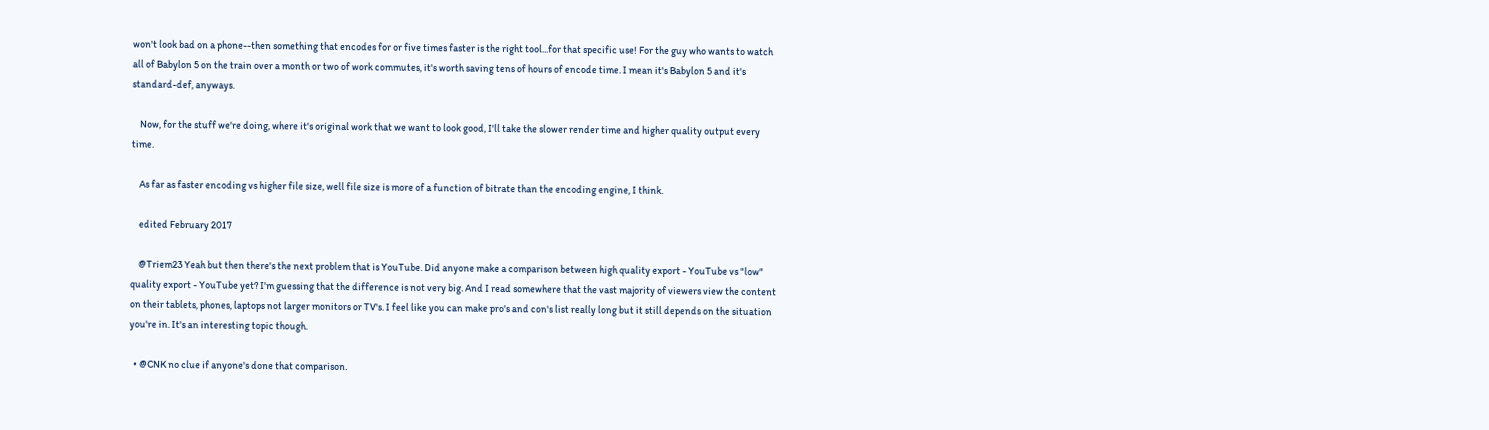won't look bad on a phone--then something that encodes for or five times faster is the right tool...for that specific use! For the guy who wants to watch all of Babylon 5 on the train over a month or two of work commutes, it's worth saving tens of hours of encode time. I mean it's Babylon 5 and it's standard-def, anyways.

    Now, for the stuff we're doing, where it's original work that we want to look good, I'll take the slower render time and higher quality output every time.

    As far as faster encoding vs higher file size, well file size is more of a function of bitrate than the encoding engine, I think.

    edited February 2017

    @Triem23 Yeah but then there's the next problem that is YouTube. Did anyone make a comparison between high quality export - YouTube vs "low" quality export - YouTube yet? I'm guessing that the difference is not very big. And I read somewhere that the vast majority of viewers view the content on their tablets, phones, laptops not larger monitors or TV's. I feel like you can make pro's and con's list really long but it still depends on the situation you're in. It's an interesting topic though.

  • @CNK no clue if anyone's done that comparison.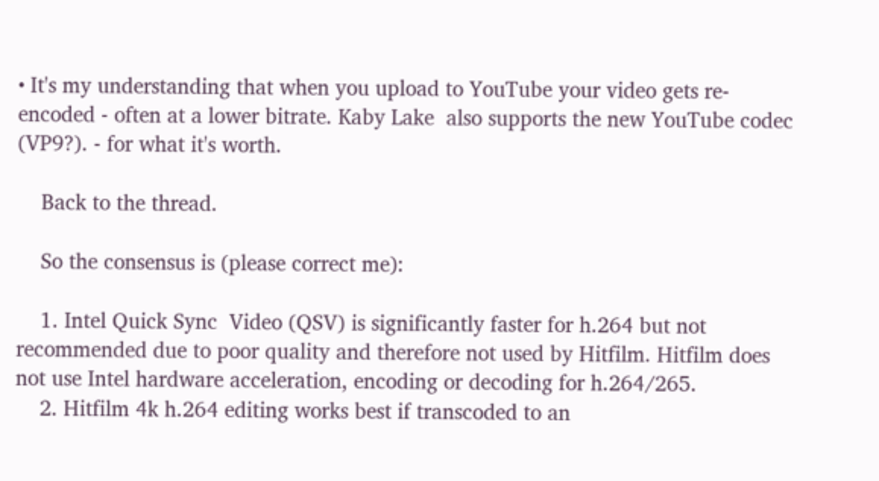• It's my understanding that when you upload to YouTube your video gets re-encoded - often at a lower bitrate. Kaby Lake  also supports the new YouTube codec (VP9?). - for what it's worth.

    Back to the thread.

    So the consensus is (please correct me):

    1. Intel Quick Sync  Video (QSV) is significantly faster for h.264 but not recommended due to poor quality and therefore not used by Hitfilm. Hitfilm does not use Intel hardware acceleration, encoding or decoding for h.264/265.
    2. Hitfilm 4k h.264 editing works best if transcoded to an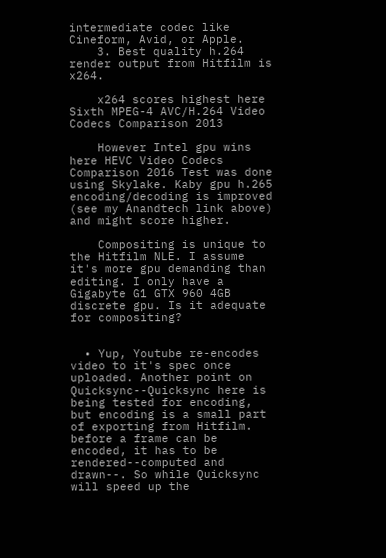intermediate codec like Cineform, Avid, or Apple.
    3. Best quality h.264 render output from Hitfilm is x264.

    x264 scores highest here Sixth MPEG-4 AVC/H.264 Video Codecs Comparison 2013

    However Intel gpu wins here HEVC Video Codecs Comparison 2016 Test was done using Skylake. Kaby gpu h.265 encoding/decoding is improved (see my Anandtech link above) and might score higher.

    Compositing is unique to the Hitfilm NLE. I assume it's more gpu demanding than editing. I only have a Gigabyte G1 GTX 960 4GB discrete gpu. Is it adequate for compositing?


  • Yup, Youtube re-encodes video to it's spec once uploaded. Another point on Quicksync--Quicksync here is being tested for encoding, but encoding is a small part of exporting from Hitfilm. before a frame can be encoded, it has to be rendered--computed and drawn--. So while Quicksync will speed up the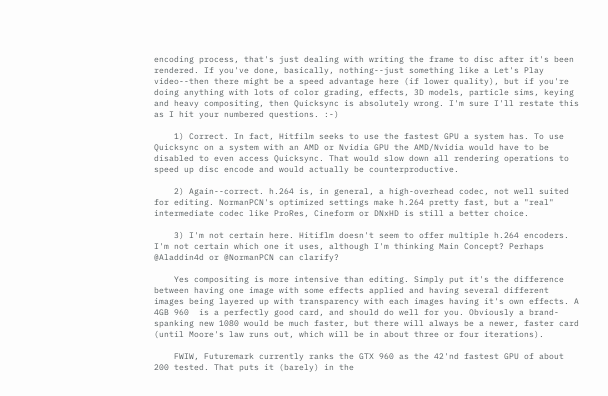encoding process, that's just dealing with writing the frame to disc after it's been rendered. If you've done, basically, nothing--just something like a Let's Play video--then there might be a speed advantage here (if lower quality), but if you're doing anything with lots of color grading, effects, 3D models, particle sims, keying and heavy compositing, then Quicksync is absolutely wrong. I'm sure I'll restate this as I hit your numbered questions. :-)

    1) Correct. In fact, Hitfilm seeks to use the fastest GPU a system has. To use Quicksync on a system with an AMD or Nvidia GPU the AMD/Nvidia would have to be disabled to even access Quicksync. That would slow down all rendering operations to speed up disc encode and would actually be counterproductive.

    2) Again--correct. h.264 is, in general, a high-overhead codec, not well suited for editing. NormanPCN's optimized settings make h.264 pretty fast, but a "real" intermediate codec like ProRes, Cineform or DNxHD is still a better choice.

    3) I'm not certain here. Hitiflm doesn't seem to offer multiple h.264 encoders. I'm not certain which one it uses, although I'm thinking Main Concept? Perhaps @Aladdin4d or @NormanPCN can clarify?

    Yes compositing is more intensive than editing. Simply put it's the difference between having one image with some effects applied and having several different images being layered up with transparency with each images having it's own effects. A 4GB 960  is a perfectly good card, and should do well for you. Obviously a brand-spanking new 1080 would be much faster, but there will always be a newer, faster card (until Moore's law runs out, which will be in about three or four iterations).

    FWIW, Futuremark currently ranks the GTX 960 as the 42'nd fastest GPU of about 200 tested. That puts it (barely) in the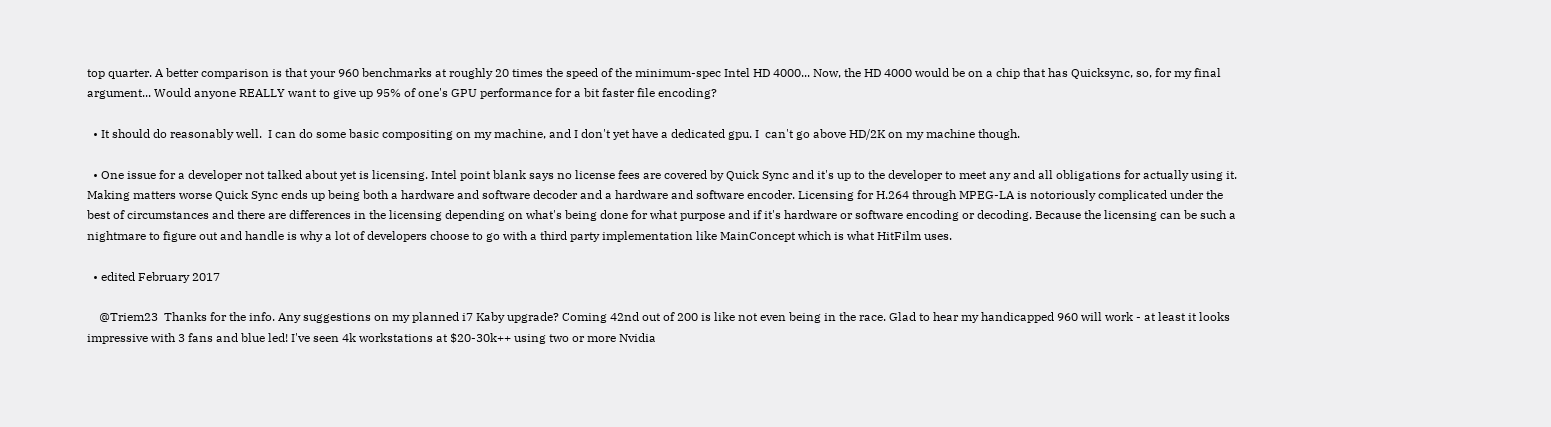top quarter. A better comparison is that your 960 benchmarks at roughly 20 times the speed of the minimum-spec Intel HD 4000... Now, the HD 4000 would be on a chip that has Quicksync, so, for my final argument... Would anyone REALLY want to give up 95% of one's GPU performance for a bit faster file encoding?

  • It should do reasonably well.  I can do some basic compositing on my machine, and I don't yet have a dedicated gpu. I  can't go above HD/2K on my machine though.

  • One issue for a developer not talked about yet is licensing. Intel point blank says no license fees are covered by Quick Sync and it's up to the developer to meet any and all obligations for actually using it. Making matters worse Quick Sync ends up being both a hardware and software decoder and a hardware and software encoder. Licensing for H.264 through MPEG-LA is notoriously complicated under the best of circumstances and there are differences in the licensing depending on what's being done for what purpose and if it's hardware or software encoding or decoding. Because the licensing can be such a nightmare to figure out and handle is why a lot of developers choose to go with a third party implementation like MainConcept which is what HitFilm uses.

  • edited February 2017

    @Triem23  Thanks for the info. Any suggestions on my planned i7 Kaby upgrade? Coming 42nd out of 200 is like not even being in the race. Glad to hear my handicapped 960 will work - at least it looks impressive with 3 fans and blue led! I've seen 4k workstations at $20-30k++ using two or more Nvidia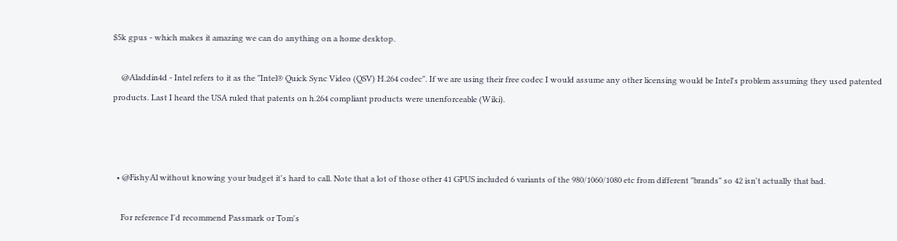$5k gpus - which makes it amazing we can do anything on a home desktop.

    @Aladdin4d - Intel refers to it as the "Intel® Quick Sync Video (QSV) H.264 codec". If we are using their free codec I would assume any other licensing would be Intel's problem assuming they used patented products. Last I heard the USA ruled that patents on h.264 compliant products were unenforceable (Wiki).



  • @FishyAl without knowing your budget it's hard to call. Note that a lot of those other 41 GPUS included 6 variants of the 980/1060/1080 etc from different "brands" so 42 isn't actually that bad.

    For reference I'd recommend Passmark or Tom's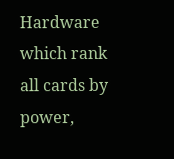Hardware which rank all cards by power,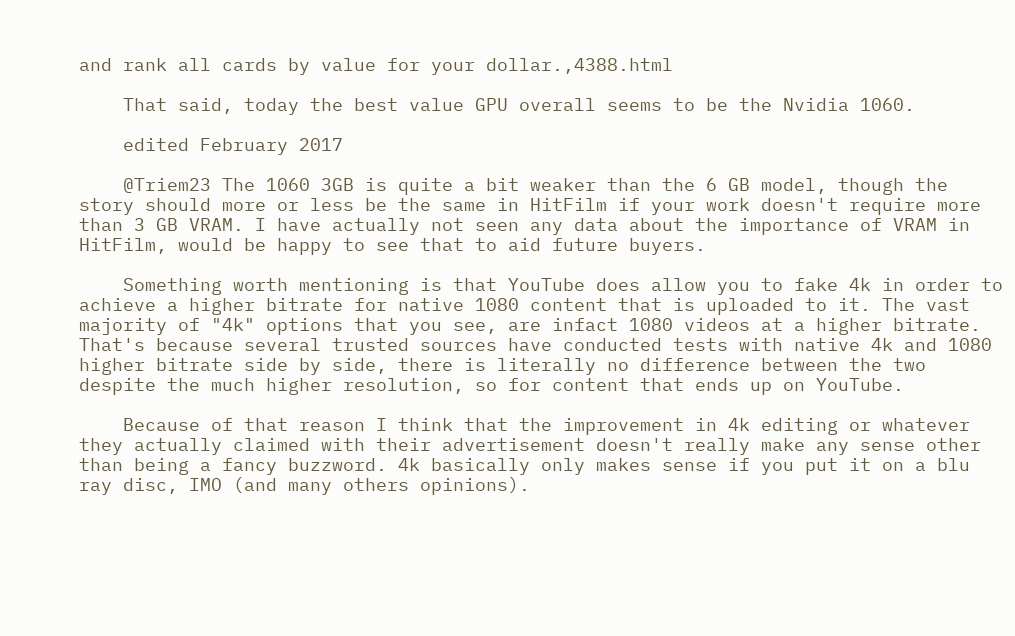and rank all cards by value for your dollar.,4388.html

    That said, today the best value GPU overall seems to be the Nvidia 1060.

    edited February 2017

    @Triem23 The 1060 3GB is quite a bit weaker than the 6 GB model, though the story should more or less be the same in HitFilm if your work doesn't require more than 3 GB VRAM. I have actually not seen any data about the importance of VRAM in HitFilm, would be happy to see that to aid future buyers.

    Something worth mentioning is that YouTube does allow you to fake 4k in order to achieve a higher bitrate for native 1080 content that is uploaded to it. The vast majority of "4k" options that you see, are infact 1080 videos at a higher bitrate. That's because several trusted sources have conducted tests with native 4k and 1080 higher bitrate side by side, there is literally no difference between the two despite the much higher resolution, so for content that ends up on YouTube.

    Because of that reason I think that the improvement in 4k editing or whatever they actually claimed with their advertisement doesn't really make any sense other than being a fancy buzzword. 4k basically only makes sense if you put it on a blu ray disc, IMO (and many others opinions).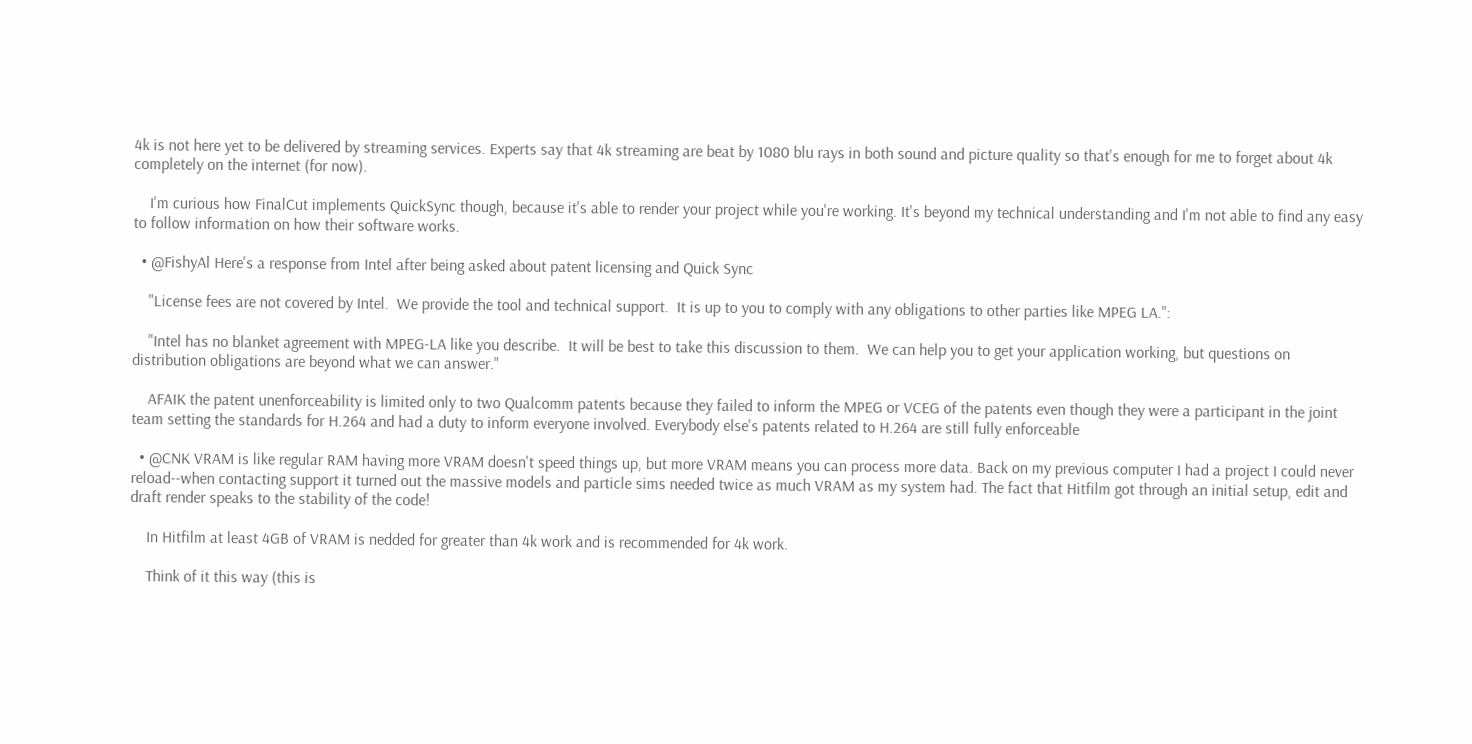4k is not here yet to be delivered by streaming services. Experts say that 4k streaming are beat by 1080 blu rays in both sound and picture quality so that's enough for me to forget about 4k completely on the internet (for now).

    I'm curious how FinalCut implements QuickSync though, because it's able to render your project while you're working. It's beyond my technical understanding and I'm not able to find any easy to follow information on how their software works.

  • @FishyAl Here's a response from Intel after being asked about patent licensing and Quick Sync

    "License fees are not covered by Intel.  We provide the tool and technical support.  It is up to you to comply with any obligations to other parties like MPEG LA.":

    "Intel has no blanket agreement with MPEG-LA like you describe.  It will be best to take this discussion to them.  We can help you to get your application working, but questions on distribution obligations are beyond what we can answer."

    AFAIK the patent unenforceability is limited only to two Qualcomm patents because they failed to inform the MPEG or VCEG of the patents even though they were a participant in the joint team setting the standards for H.264 and had a duty to inform everyone involved. Everybody else's patents related to H.264 are still fully enforceable

  • @CNK VRAM is like regular RAM having more VRAM doesn't speed things up, but more VRAM means you can process more data. Back on my previous computer I had a project I could never reload--when contacting support it turned out the massive models and particle sims needed twice as much VRAM as my system had. The fact that Hitfilm got through an initial setup, edit and draft render speaks to the stability of the code!

    In Hitfilm at least 4GB of VRAM is nedded for greater than 4k work and is recommended for 4k work.

    Think of it this way (this is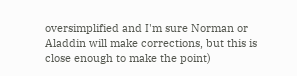oversimplified and I'm sure Norman or Aladdin will make corrections, but this is close enough to make the point)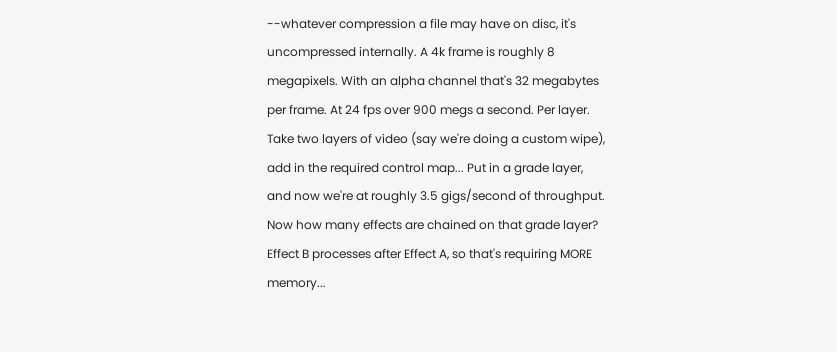--whatever compression a file may have on disc, it's uncompressed internally. A 4k frame is roughly 8 megapixels. With an alpha channel that's 32 megabytes per frame. At 24 fps over 900 megs a second. Per layer. Take two layers of video (say we're doing a custom wipe), add in the required control map... Put in a grade layer, and now we're at roughly 3.5 gigs/second of throughput. Now how many effects are chained on that grade layer? Effect B processes after Effect A, so that's requiring MORE memory...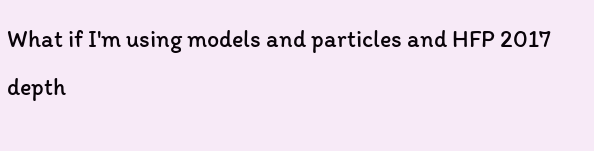What if I'm using models and particles and HFP 2017 depth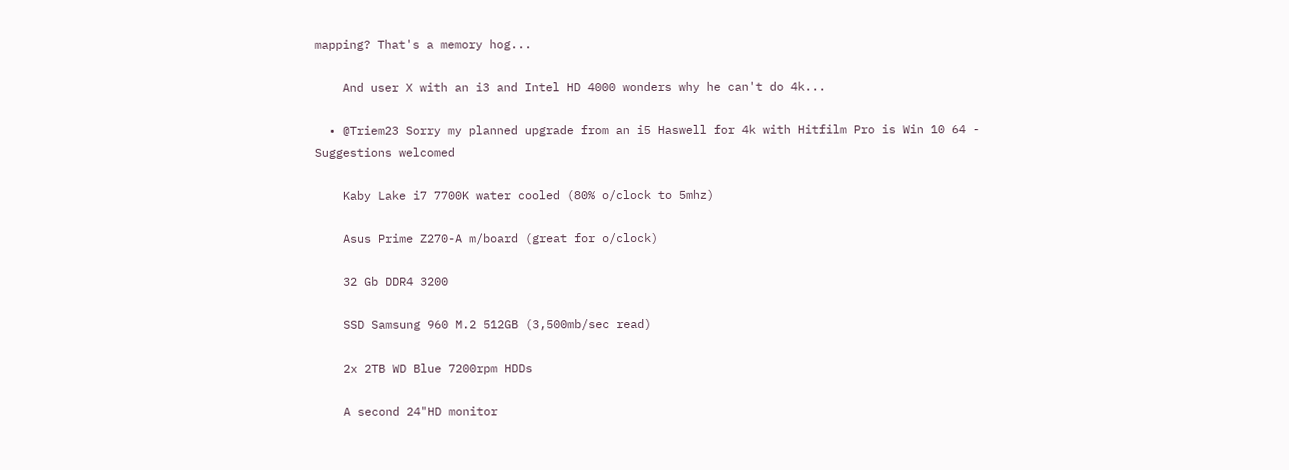mapping? That's a memory hog...

    And user X with an i3 and Intel HD 4000 wonders why he can't do 4k...

  • @Triem23 Sorry my planned upgrade from an i5 Haswell for 4k with Hitfilm Pro is Win 10 64 - Suggestions welcomed

    Kaby Lake i7 7700K water cooled (80% o/clock to 5mhz)

    Asus Prime Z270-A m/board (great for o/clock)

    32 Gb DDR4 3200

    SSD Samsung 960 M.2 512GB (3,500mb/sec read)

    2x 2TB WD Blue 7200rpm HDDs

    A second 24"HD monitor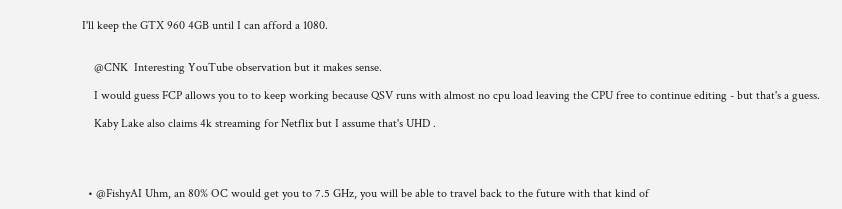I'll keep the GTX 960 4GB until I can afford a 1080.


    @CNK  Interesting YouTube observation but it makes sense.

    I would guess FCP allows you to to keep working because QSV runs with almost no cpu load leaving the CPU free to continue editing - but that's a guess.

    Kaby Lake also claims 4k streaming for Netflix but I assume that's UHD .




  • @FishyAI Uhm, an 80% OC would get you to 7.5 GHz, you will be able to travel back to the future with that kind of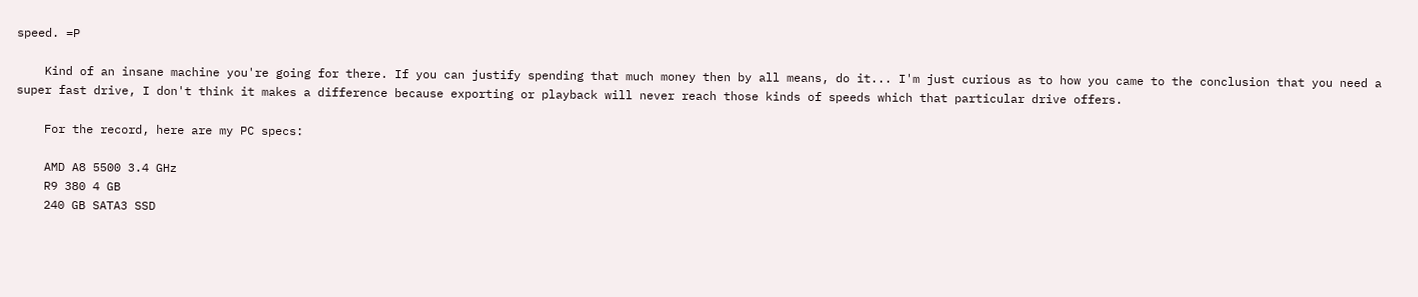speed. =P

    Kind of an insane machine you're going for there. If you can justify spending that much money then by all means, do it... I'm just curious as to how you came to the conclusion that you need a super fast drive, I don't think it makes a difference because exporting or playback will never reach those kinds of speeds which that particular drive offers.

    For the record, here are my PC specs:

    AMD A8 5500 3.4 GHz
    R9 380 4 GB
    240 GB SATA3 SSD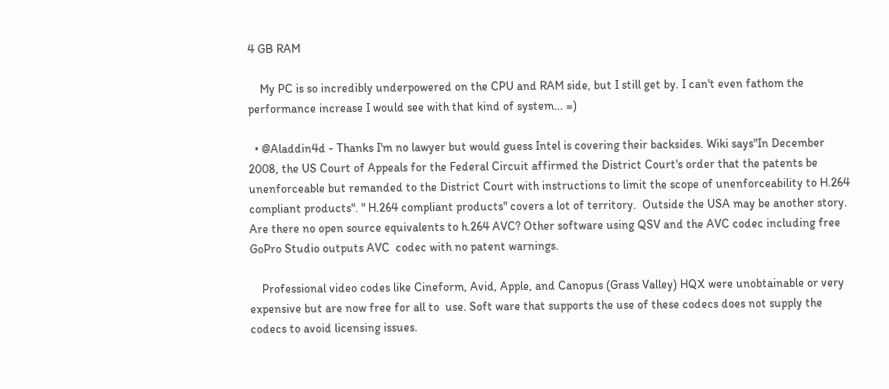4 GB RAM

    My PC is so incredibly underpowered on the CPU and RAM side, but I still get by. I can't even fathom the performance increase I would see with that kind of system... =)

  • @Aladdin4d - Thanks I'm no lawyer but would guess Intel is covering their backsides. Wiki says"In December 2008, the US Court of Appeals for the Federal Circuit affirmed the District Court's order that the patents be unenforceable but remanded to the District Court with instructions to limit the scope of unenforceability to H.264 compliant products". " H.264 compliant products" covers a lot of territory.  Outside the USA may be another story. Are there no open source equivalents to h.264 AVC? Other software using QSV and the AVC codec including free GoPro Studio outputs AVC  codec with no patent warnings.

    Professional video codes like Cineform, Avid, Apple, and Canopus (Grass Valley) HQX were unobtainable or very expensive but are now free for all to  use. Soft ware that supports the use of these codecs does not supply the codecs to avoid licensing issues.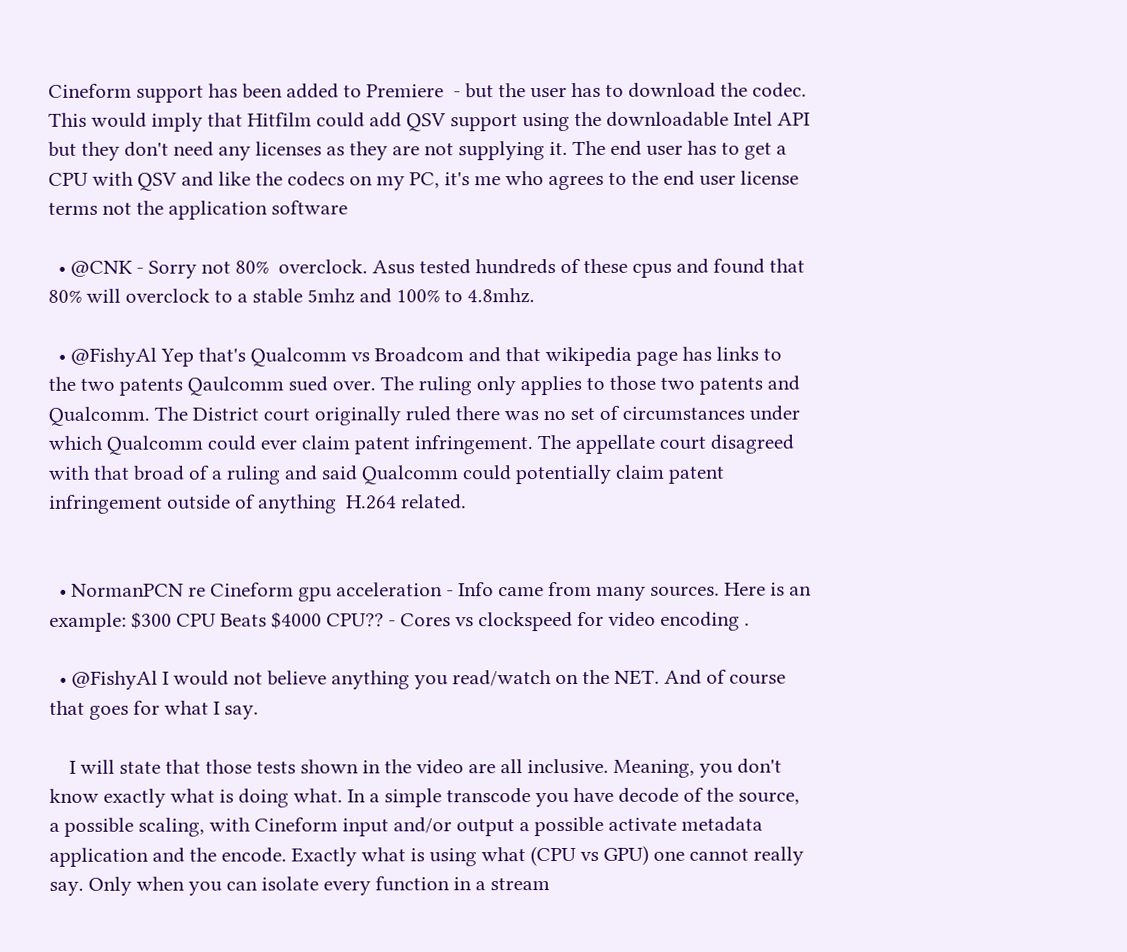Cineform support has been added to Premiere  - but the user has to download the codec. This would imply that Hitfilm could add QSV support using the downloadable Intel API but they don't need any licenses as they are not supplying it. The end user has to get a CPU with QSV and like the codecs on my PC, it's me who agrees to the end user license terms not the application software

  • @CNK - Sorry not 80%  overclock. Asus tested hundreds of these cpus and found that 80% will overclock to a stable 5mhz and 100% to 4.8mhz.

  • @FishyAl Yep that's Qualcomm vs Broadcom and that wikipedia page has links to the two patents Qaulcomm sued over. The ruling only applies to those two patents and Qualcomm. The District court originally ruled there was no set of circumstances under which Qualcomm could ever claim patent infringement. The appellate court disagreed with that broad of a ruling and said Qualcomm could potentially claim patent infringement outside of anything  H.264 related.


  • NormanPCN re Cineform gpu acceleration - Info came from many sources. Here is an example: $300 CPU Beats $4000 CPU?? - Cores vs clockspeed for video encoding .

  • @FishyAl I would not believe anything you read/watch on the NET. And of course that goes for what I say.

    I will state that those tests shown in the video are all inclusive. Meaning, you don't know exactly what is doing what. In a simple transcode you have decode of the source, a possible scaling, with Cineform input and/or output a possible activate metadata application and the encode. Exactly what is using what (CPU vs GPU) one cannot really say. Only when you can isolate every function in a stream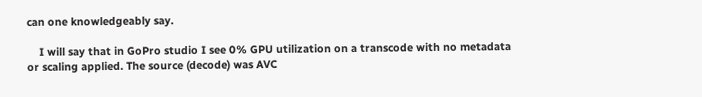can one knowledgeably say.

    I will say that in GoPro studio I see 0% GPU utilization on a transcode with no metadata or scaling applied. The source (decode) was AVC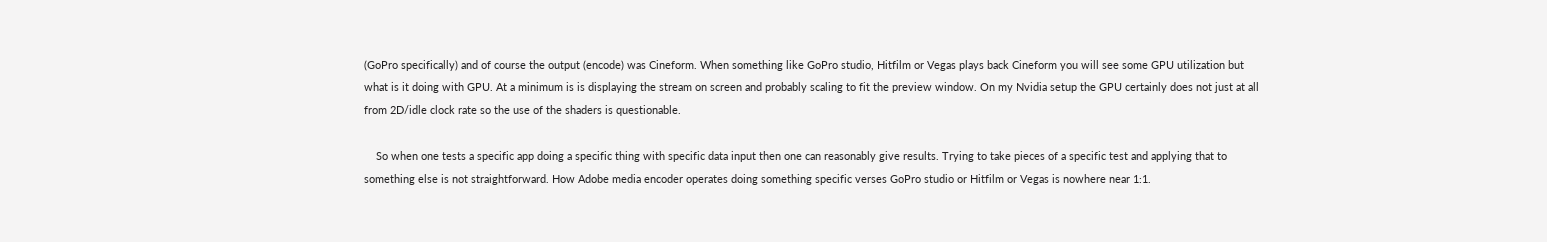(GoPro specifically) and of course the output (encode) was Cineform. When something like GoPro studio, Hitfilm or Vegas plays back Cineform you will see some GPU utilization but what is it doing with GPU. At a minimum is is displaying the stream on screen and probably scaling to fit the preview window. On my Nvidia setup the GPU certainly does not just at all from 2D/idle clock rate so the use of the shaders is questionable.

    So when one tests a specific app doing a specific thing with specific data input then one can reasonably give results. Trying to take pieces of a specific test and applying that to something else is not straightforward. How Adobe media encoder operates doing something specific verses GoPro studio or Hitfilm or Vegas is nowhere near 1:1.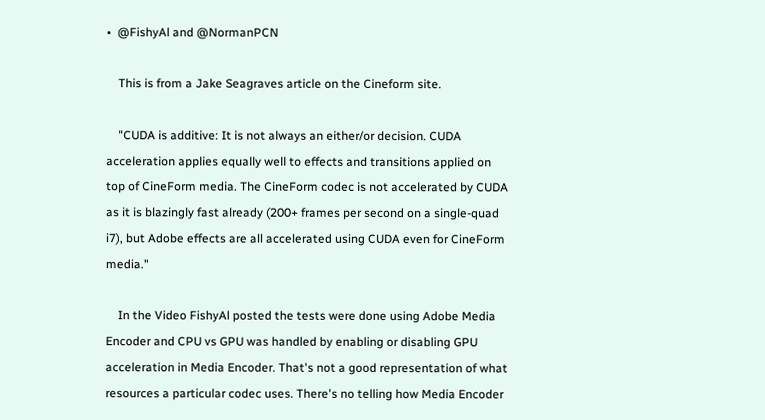•  @FishyAl and @NormanPCN

    This is from a Jake Seagraves article on the Cineform site.

    "CUDA is additive: It is not always an either/or decision. CUDA acceleration applies equally well to effects and transitions applied on top of CineForm media. The CineForm codec is not accelerated by CUDA as it is blazingly fast already (200+ frames per second on a single-quad i7), but Adobe effects are all accelerated using CUDA even for CineForm media."

    In the Video FishyAl posted the tests were done using Adobe Media Encoder and CPU vs GPU was handled by enabling or disabling GPU acceleration in Media Encoder. That's not a good representation of what resources a particular codec uses. There's no telling how Media Encoder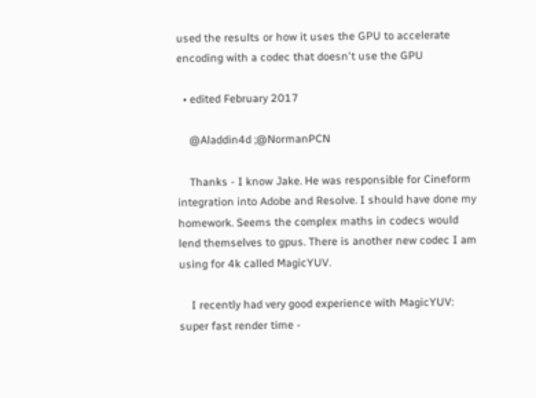used the results or how it uses the GPU to accelerate encoding with a codec that doesn't use the GPU

  • edited February 2017

    @Aladdin4d ;@NormanPCN

    Thanks - I know Jake. He was responsible for Cineform integration into Adobe and Resolve. I should have done my homework. Seems the complex maths in codecs would lend themselves to gpus. There is another new codec I am using for 4k called MagicYUV.

    I recently had very good experience with MagicYUV: super fast render time -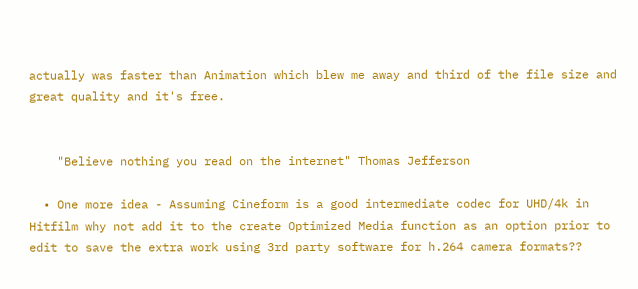actually was faster than Animation which blew me away and third of the file size and great quality and it's free.


    "Believe nothing you read on the internet" Thomas Jefferson

  • One more idea - Assuming Cineform is a good intermediate codec for UHD/4k in Hitfilm why not add it to the create Optimized Media function as an option prior to edit to save the extra work using 3rd party software for h.264 camera formats??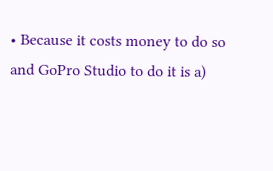• Because it costs money to do so and GoPro Studio to do it is a)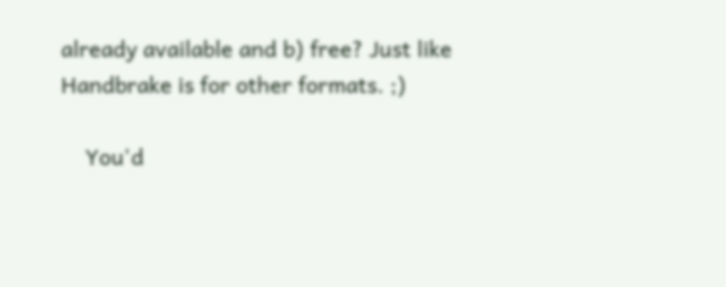already available and b) free? Just like Handbrake is for other formats. ;)

    You'd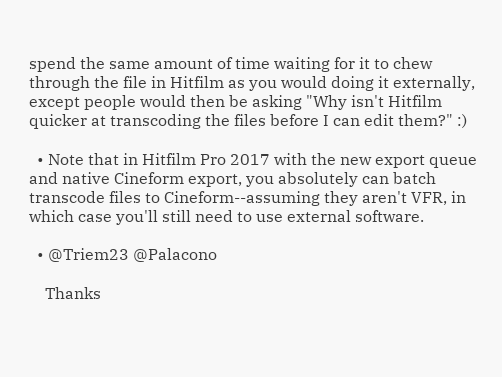spend the same amount of time waiting for it to chew through the file in Hitfilm as you would doing it externally, except people would then be asking "Why isn't Hitfilm quicker at transcoding the files before I can edit them?" :)

  • Note that in Hitfilm Pro 2017 with the new export queue and native Cineform export, you absolutely can batch transcode files to Cineform--assuming they aren't VFR, in which case you'll still need to use external software.

  • @Triem23 @Palacono

    Thanks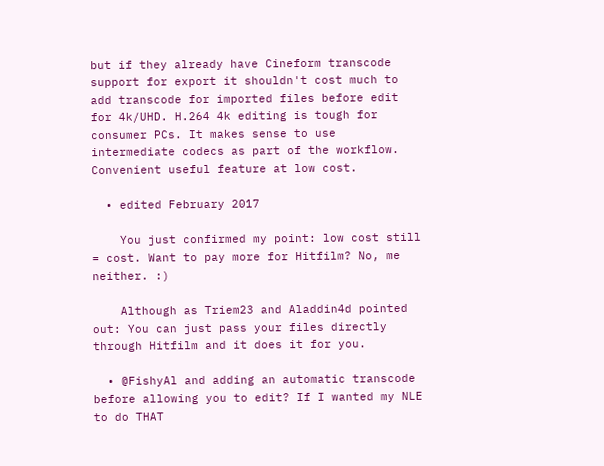but if they already have Cineform transcode support for export it shouldn't cost much to add transcode for imported files before edit for 4k/UHD. H.264 4k editing is tough for consumer PCs. It makes sense to use intermediate codecs as part of the workflow. Convenient useful feature at low cost.

  • edited February 2017

    You just confirmed my point: low cost still = cost. Want to pay more for Hitfilm? No, me neither. :)

    Although as Triem23 and Aladdin4d pointed out: You can just pass your files directly through Hitfilm and it does it for you.

  • @FishyAl and adding an automatic transcode before allowing you to edit? If I wanted my NLE to do THAT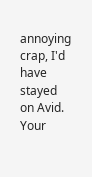annoying crap, I'd have stayed on Avid. Your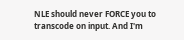NLE should never FORCE you to transcode on input. And I'm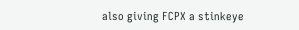also giving FCPX a stinkeye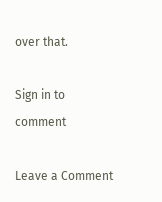over that.

Sign in to comment

Leave a Comment